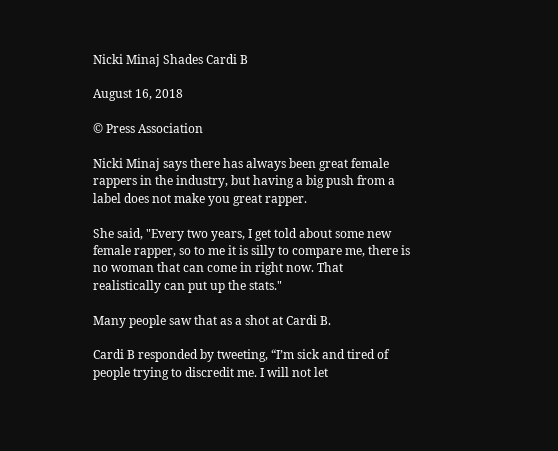Nicki Minaj Shades Cardi B

August 16, 2018

© Press Association

Nicki Minaj says there has always been great female rappers in the industry, but having a big push from a label does not make you great rapper.

She said, "Every two years, I get told about some new female rapper, so to me it is silly to compare me, there is no woman that can come in right now. That realistically can put up the stats."

Many people saw that as a shot at Cardi B.

Cardi B responded by tweeting, “I’m sick and tired of people trying to discredit me. I will not let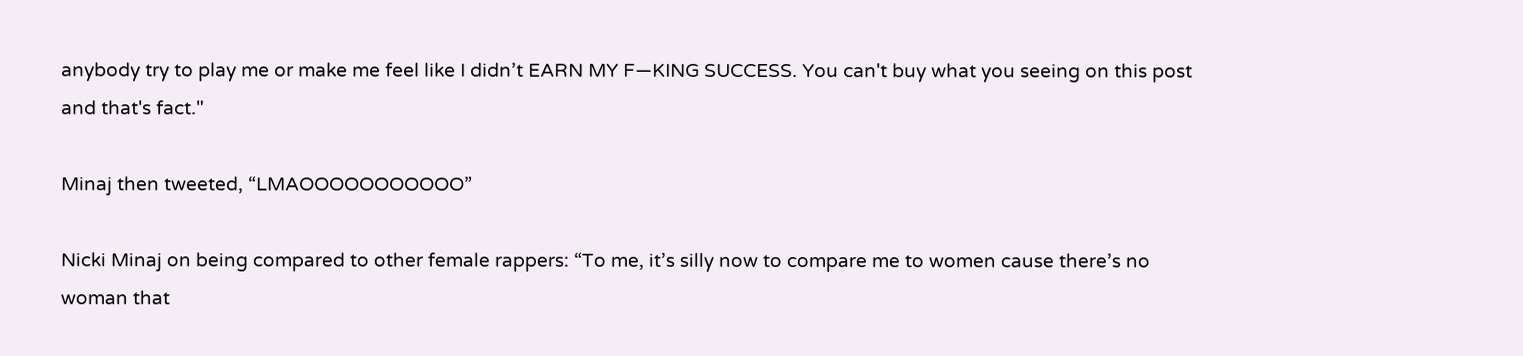anybody try to play me or make me feel like I didn’t EARN MY F—KING SUCCESS. You can't buy what you seeing on this post and that's fact."

Minaj then tweeted, “LMAOOOOOOOOOOO”

Nicki Minaj on being compared to other female rappers: “To me, it’s silly now to compare me to women cause there’s no woman that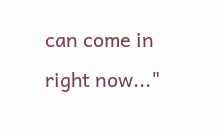can come in right now..."